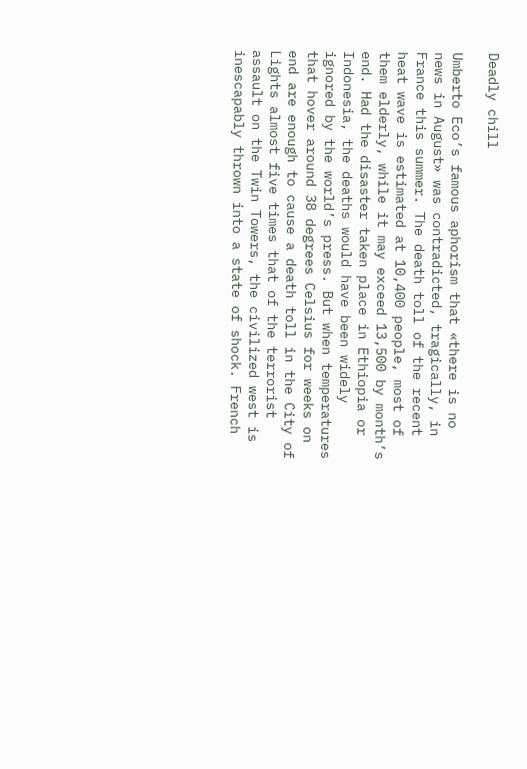Deadly chill

Umberto Eco’s famous aphorism that «there is no news in August» was contradicted, tragically, in France this summer. The death toll of the recent heat wave is estimated at 10,400 people, most of them elderly, while it may exceed 13,500 by month’s end. Had the disaster taken place in Ethiopia or Indonesia, the deaths would have been widely ignored by the world’s press. But when temperatures that hover around 38 degrees Celsius for weeks on end are enough to cause a death toll in the City of Lights almost five times that of the terrorist assault on the Twin Towers, the civilized west is inescapably thrown into a state of shock. French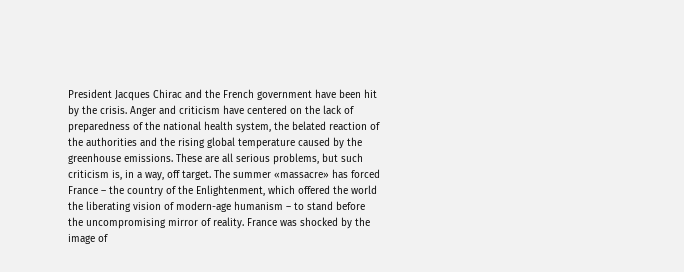President Jacques Chirac and the French government have been hit by the crisis. Anger and criticism have centered on the lack of preparedness of the national health system, the belated reaction of the authorities and the rising global temperature caused by the greenhouse emissions. These are all serious problems, but such criticism is, in a way, off target. The summer «massacre» has forced France – the country of the Enlightenment, which offered the world the liberating vision of modern-age humanism – to stand before the uncompromising mirror of reality. France was shocked by the image of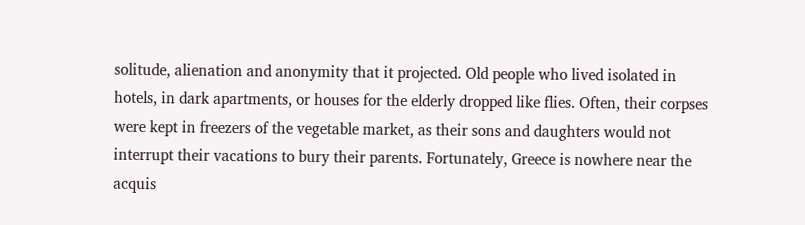solitude, alienation and anonymity that it projected. Old people who lived isolated in hotels, in dark apartments, or houses for the elderly dropped like flies. Often, their corpses were kept in freezers of the vegetable market, as their sons and daughters would not interrupt their vacations to bury their parents. Fortunately, Greece is nowhere near the acquis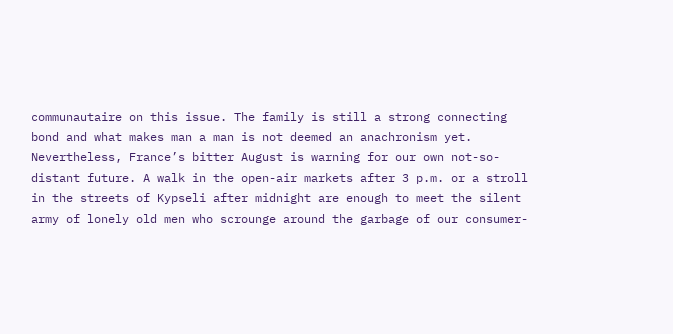communautaire on this issue. The family is still a strong connecting bond and what makes man a man is not deemed an anachronism yet. Nevertheless, France’s bitter August is warning for our own not-so-distant future. A walk in the open-air markets after 3 p.m. or a stroll in the streets of Kypseli after midnight are enough to meet the silent army of lonely old men who scrounge around the garbage of our consumer-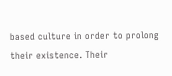based culture in order to prolong their existence. Their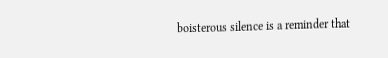boisterous silence is a reminder that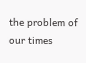the problem of our times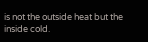is not the outside heat but the inside cold.